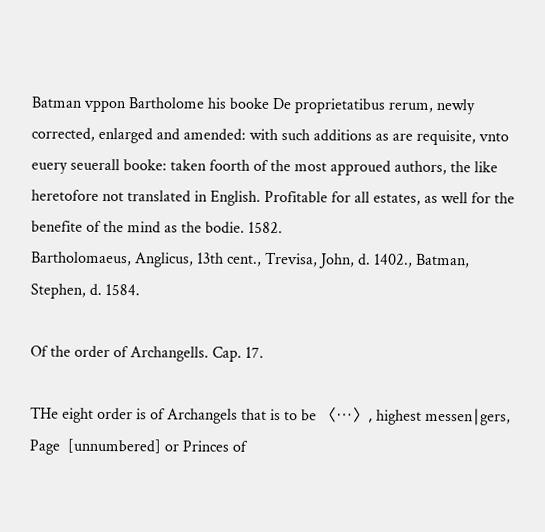Batman vppon Bartholome his booke De proprietatibus rerum, newly corrected, enlarged and amended: with such additions as are requisite, vnto euery seuerall booke: taken foorth of the most approued authors, the like heretofore not translated in English. Profitable for all estates, as well for the benefite of the mind as the bodie. 1582.
Bartholomaeus, Anglicus, 13th cent., Trevisa, John, d. 1402., Batman, Stephen, d. 1584.

Of the order of Archangells. Cap. 17.

THe eight order is of Archangels that is to be 〈…〉, highest messen∣gers, Page  [unnumbered] or Princes of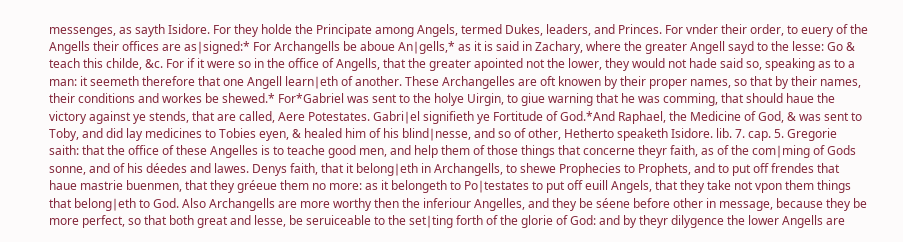messenges, as sayth Isidore. For they holde the Principate among Angels, termed Dukes, leaders, and Princes. For vnder their order, to euery of the Angells their offices are as∣signed:* For Archangells be aboue An∣gells,* as it is said in Zachary, where the greater Angell sayd to the lesse: Go & teach this childe, &c. For if it were so in the office of Angells, that the greater apointed not the lower, they would not hade said so, speaking as to a man: it seemeth therefore that one Angell learn∣eth of another. These Archangelles are oft knowen by their proper names, so that by their names, their conditions and workes be shewed.* For*Gabriel was sent to the holye Uirgin, to giue warning that he was comming, that should haue the victory against ye stends, that are called, Aere Potestates. Gabri∣el signifieth ye Fortitude of God.*And Raphael, the Medicine of God, & was sent to Toby, and did lay medicines to Tobies eyen, & healed him of his blind∣nesse, and so of other, Hetherto speaketh Isidore. lib. 7. cap. 5. Gregorie saith: that the office of these Angelles is to teache good men, and help them of those things that concerne theyr faith, as of the com∣ming of Gods sonne, and of his déedes and lawes. Denys faith, that it belong∣eth in Archangells, to shewe Prophecies to Prophets, and to put off frendes that haue mastrie buenmen, that they gréeue them no more: as it belongeth to Po∣testates to put off euill Angels, that they take not vpon them things that belong∣eth to God. Also Archangells are more worthy then the inferiour Angelles, and they be séene before other in message, because they be more perfect, so that both great and lesse, be seruiceable to the set∣ting forth of the glorie of God: and by theyr dilygence the lower Angells are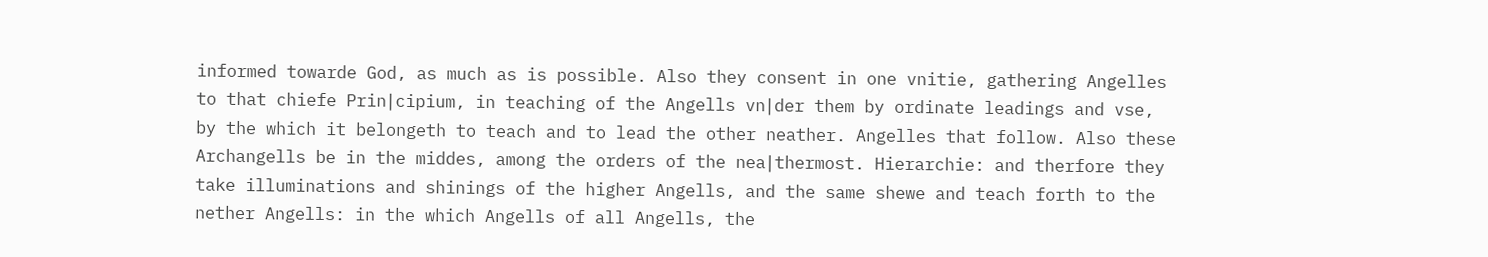informed towarde God, as much as is possible. Also they consent in one vnitie, gathering Angelles to that chiefe Prin∣cipium, in teaching of the Angells vn∣der them by ordinate leadings and vse, by the which it belongeth to teach and to lead the other neather. Angelles that follow. Also these Archangells be in the middes, among the orders of the nea∣thermost. Hierarchie: and therfore they take illuminations and shinings of the higher Angells, and the same shewe and teach forth to the nether Angells: in the which Angells of all Angells, the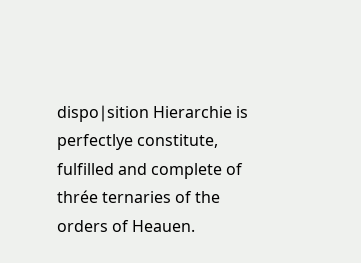dispo∣sition Hierarchie is perfectlye constitute, fulfilled and complete of thrée ternaries of the orders of Heauen.